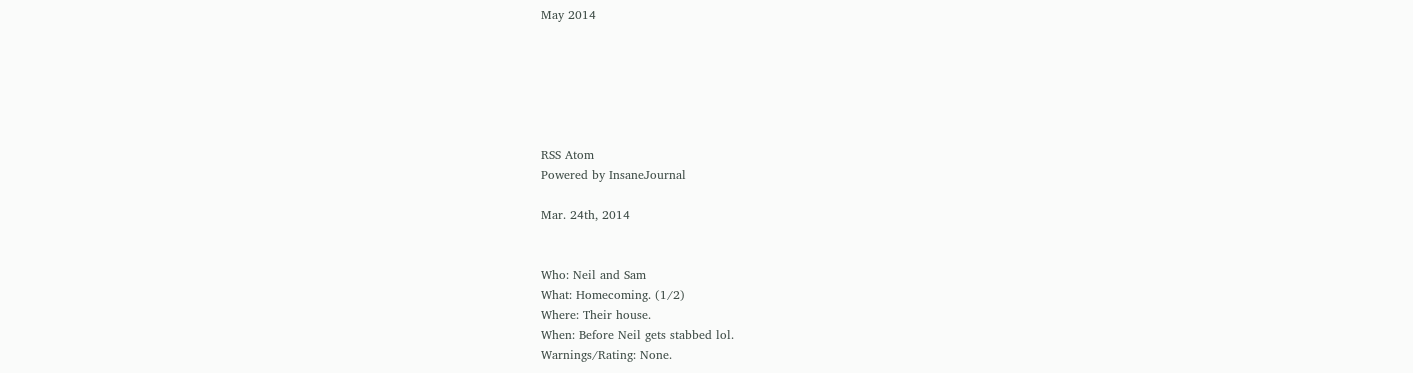May 2014






RSS Atom
Powered by InsaneJournal

Mar. 24th, 2014


Who: Neil and Sam
What: Homecoming. (1/2)
Where: Their house.
When: Before Neil gets stabbed lol.
Warnings/Rating: None.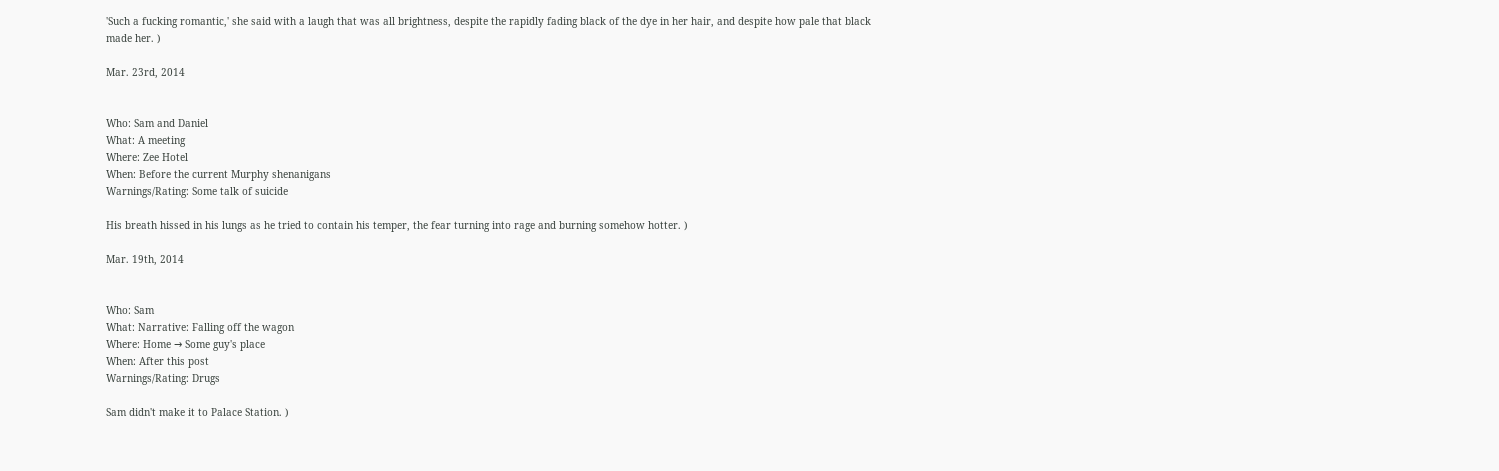'Such a fucking romantic,' she said with a laugh that was all brightness, despite the rapidly fading black of the dye in her hair, and despite how pale that black made her. )

Mar. 23rd, 2014


Who: Sam and Daniel
What: A meeting
Where: Zee Hotel
When: Before the current Murphy shenanigans
Warnings/Rating: Some talk of suicide

His breath hissed in his lungs as he tried to contain his temper, the fear turning into rage and burning somehow hotter. )

Mar. 19th, 2014


Who: Sam
What: Narrative: Falling off the wagon
Where: Home → Some guy's place
When: After this post
Warnings/Rating: Drugs

Sam didn't make it to Palace Station. )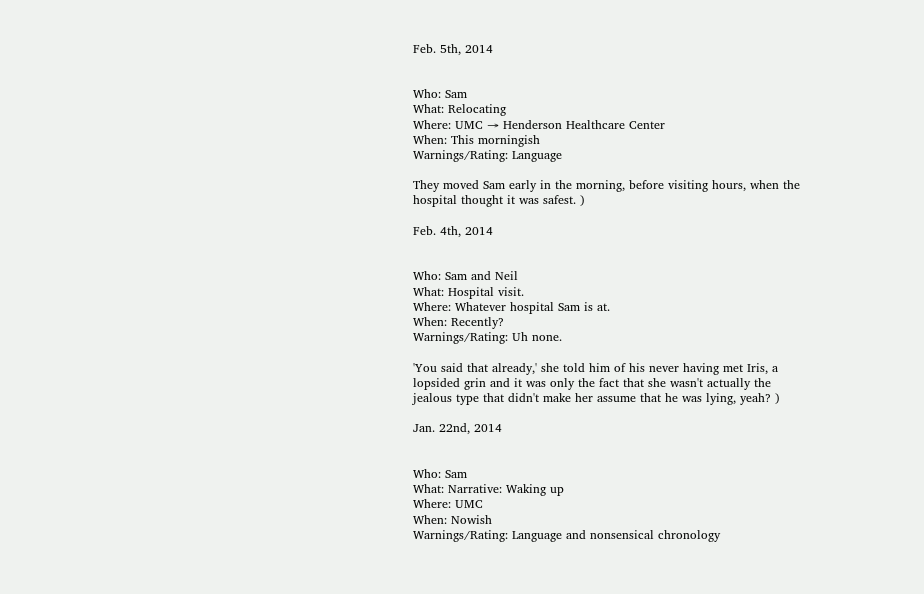Feb. 5th, 2014


Who: Sam
What: Relocating
Where: UMC → Henderson Healthcare Center
When: This morningish
Warnings/Rating: Language

They moved Sam early in the morning, before visiting hours, when the hospital thought it was safest. )

Feb. 4th, 2014


Who: Sam and Neil
What: Hospital visit.
Where: Whatever hospital Sam is at.
When: Recently?
Warnings/Rating: Uh none.

'You said that already,' she told him of his never having met Iris, a lopsided grin and it was only the fact that she wasn't actually the jealous type that didn't make her assume that he was lying, yeah? )

Jan. 22nd, 2014


Who: Sam
What: Narrative: Waking up
Where: UMC
When: Nowish
Warnings/Rating: Language and nonsensical chronology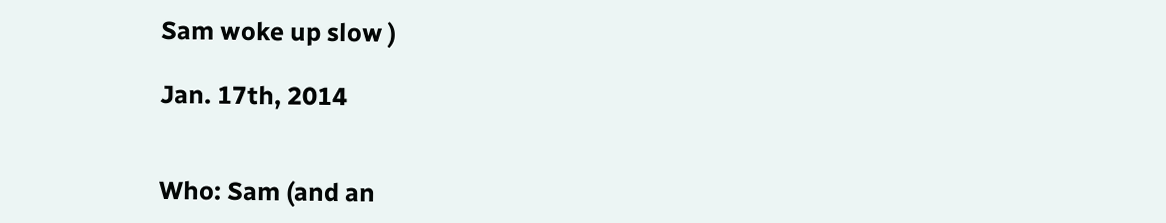Sam woke up slow )

Jan. 17th, 2014


Who: Sam (and an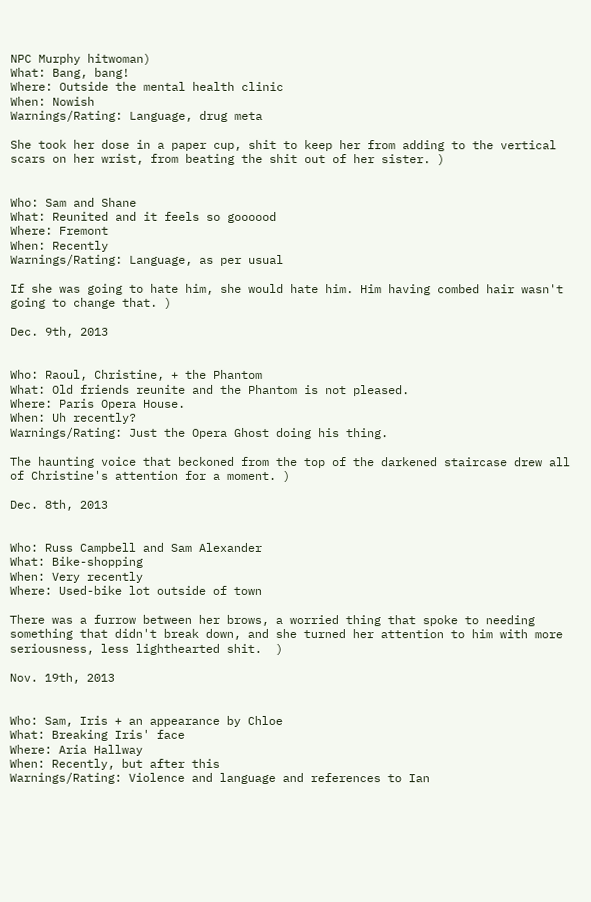NPC Murphy hitwoman)
What: Bang, bang!
Where: Outside the mental health clinic
When: Nowish
Warnings/Rating: Language, drug meta

She took her dose in a paper cup, shit to keep her from adding to the vertical scars on her wrist, from beating the shit out of her sister. )


Who: Sam and Shane
What: Reunited and it feels so goooood
Where: Fremont
When: Recently
Warnings/Rating: Language, as per usual

If she was going to hate him, she would hate him. Him having combed hair wasn't going to change that. )

Dec. 9th, 2013


Who: Raoul, Christine, + the Phantom
What: Old friends reunite and the Phantom is not pleased.
Where: Paris Opera House.
When: Uh recently?
Warnings/Rating: Just the Opera Ghost doing his thing.

The haunting voice that beckoned from the top of the darkened staircase drew all of Christine's attention for a moment. )

Dec. 8th, 2013


Who: Russ Campbell and Sam Alexander
What: Bike-shopping
When: Very recently
Where: Used-bike lot outside of town

There was a furrow between her brows, a worried thing that spoke to needing something that didn't break down, and she turned her attention to him with more seriousness, less lighthearted shit.  )

Nov. 19th, 2013


Who: Sam, Iris + an appearance by Chloe
What: Breaking Iris' face
Where: Aria Hallway
When: Recently, but after this
Warnings/Rating: Violence and language and references to Ian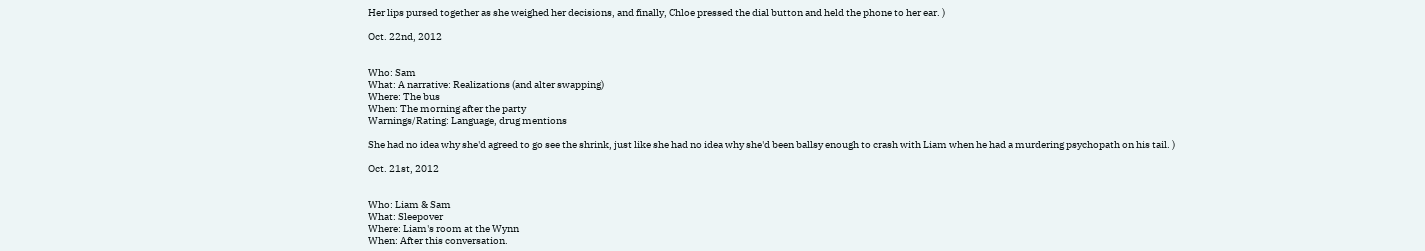Her lips pursed together as she weighed her decisions, and finally, Chloe pressed the dial button and held the phone to her ear. )

Oct. 22nd, 2012


Who: Sam
What: A narrative: Realizations (and alter swapping)
Where: The bus
When: The morning after the party
Warnings/Rating: Language, drug mentions

She had no idea why she'd agreed to go see the shrink, just like she had no idea why she'd been ballsy enough to crash with Liam when he had a murdering psychopath on his tail. )

Oct. 21st, 2012


Who: Liam & Sam
What: Sleepover
Where: Liam's room at the Wynn
When: After this conversation.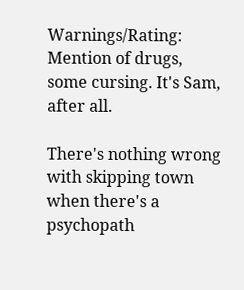Warnings/Rating: Mention of drugs, some cursing. It's Sam, after all.

There's nothing wrong with skipping town when there's a psychopath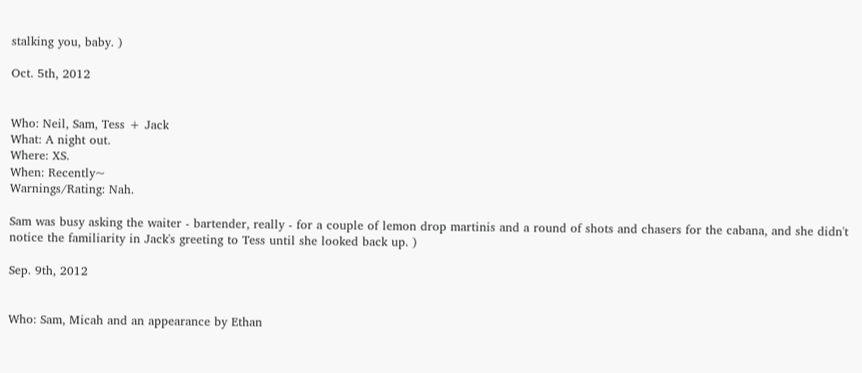stalking you, baby. )

Oct. 5th, 2012


Who: Neil, Sam, Tess + Jack
What: A night out.
Where: XS.
When: Recently~
Warnings/Rating: Nah.

Sam was busy asking the waiter - bartender, really - for a couple of lemon drop martinis and a round of shots and chasers for the cabana, and she didn't notice the familiarity in Jack's greeting to Tess until she looked back up. )

Sep. 9th, 2012


Who: Sam, Micah and an appearance by Ethan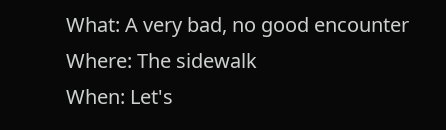What: A very bad, no good encounter
Where: The sidewalk
When: Let's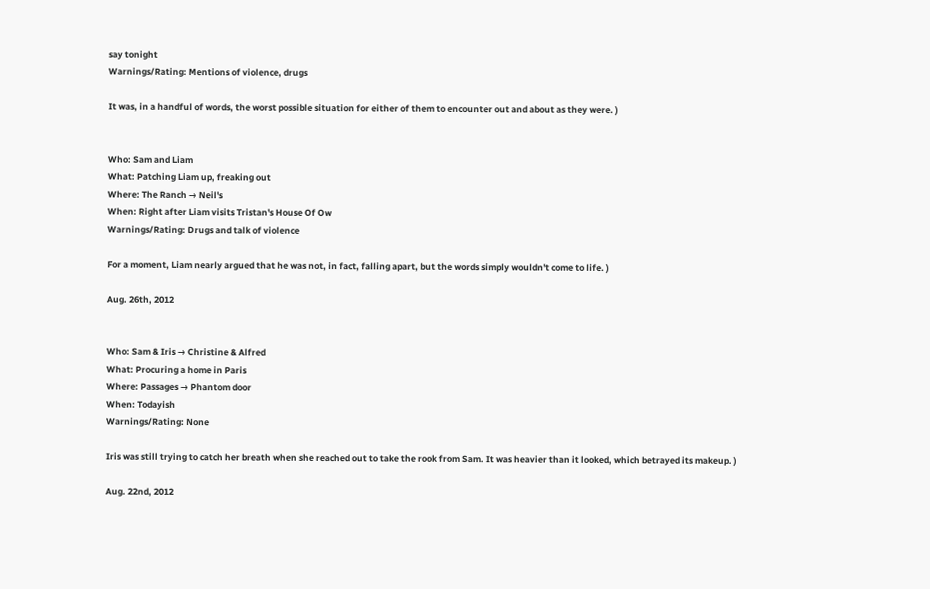say tonight
Warnings/Rating: Mentions of violence, drugs

It was, in a handful of words, the worst possible situation for either of them to encounter out and about as they were. )


Who: Sam and Liam
What: Patching Liam up, freaking out
Where: The Ranch → Neil's
When: Right after Liam visits Tristan's House Of Ow
Warnings/Rating: Drugs and talk of violence

For a moment, Liam nearly argued that he was not, in fact, falling apart, but the words simply wouldn't come to life. )

Aug. 26th, 2012


Who: Sam & Iris → Christine & Alfred
What: Procuring a home in Paris
Where: Passages → Phantom door
When: Todayish
Warnings/Rating: None

Iris was still trying to catch her breath when she reached out to take the rook from Sam. It was heavier than it looked, which betrayed its makeup. )

Aug. 22nd, 2012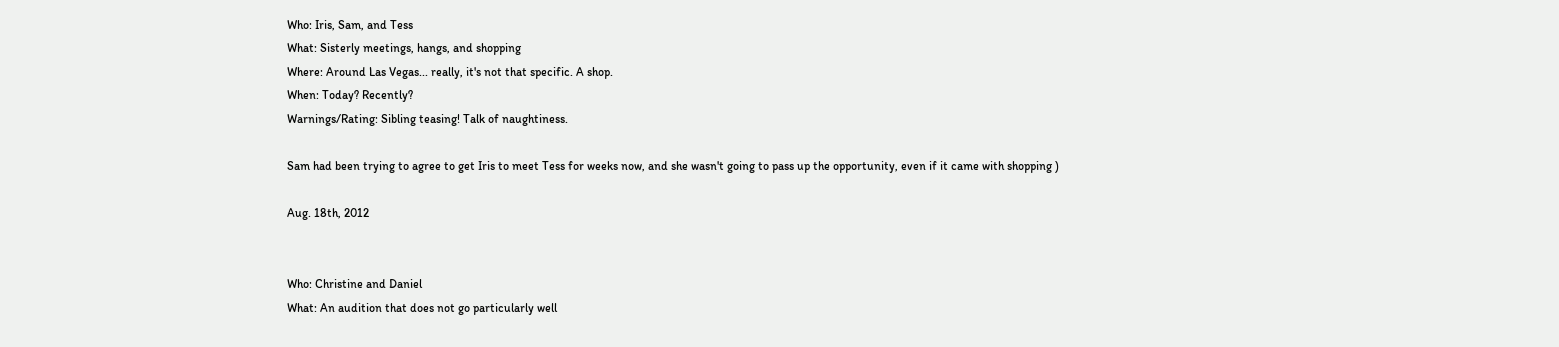Who: Iris, Sam, and Tess
What: Sisterly meetings, hangs, and shopping
Where: Around Las Vegas... really, it's not that specific. A shop.
When: Today? Recently?
Warnings/Rating: Sibling teasing! Talk of naughtiness.

Sam had been trying to agree to get Iris to meet Tess for weeks now, and she wasn't going to pass up the opportunity, even if it came with shopping )

Aug. 18th, 2012


Who: Christine and Daniel
What: An audition that does not go particularly well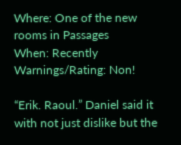Where: One of the new rooms in Passages
When: Recently
Warnings/Rating: Non!

“Erik. Raoul.” Daniel said it with not just dislike but the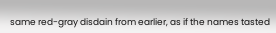same red-gray disdain from earlier, as if the names tasted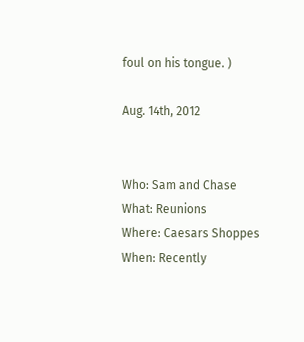foul on his tongue. )

Aug. 14th, 2012


Who: Sam and Chase
What: Reunions
Where: Caesars Shoppes
When: Recently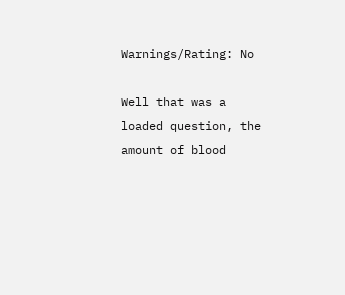Warnings/Rating: No

Well that was a loaded question, the amount of blood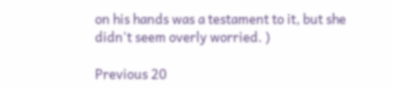on his hands was a testament to it, but she didn't seem overly worried. )

Previous 20